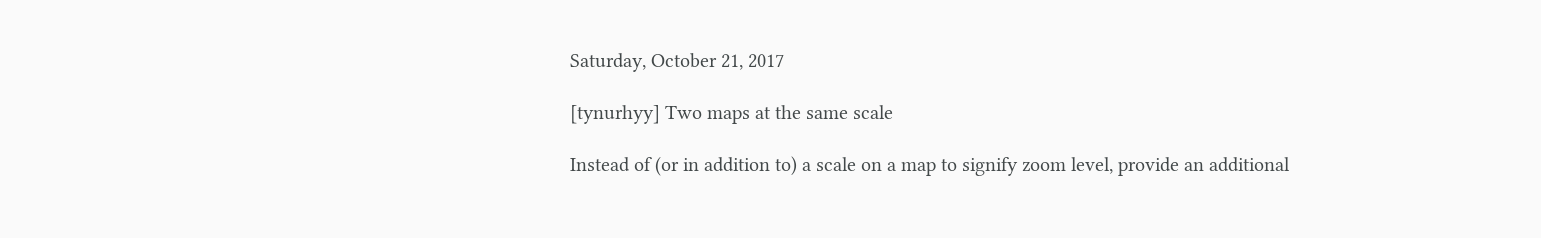Saturday, October 21, 2017

[tynurhyy] Two maps at the same scale

Instead of (or in addition to) a scale on a map to signify zoom level, provide an additional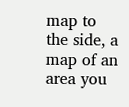map to the side, a map of an area you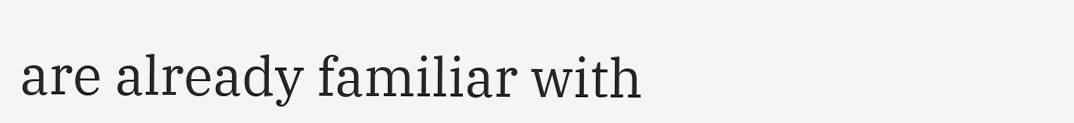are already familiar with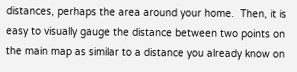distances, perhaps the area around your home.  Then, it is easy to visually gauge the distance between two points on the main map as similar to a distance you already know on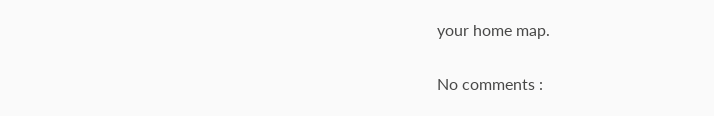your home map.

No comments :